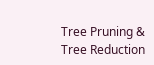Tree Pruning & Tree Reduction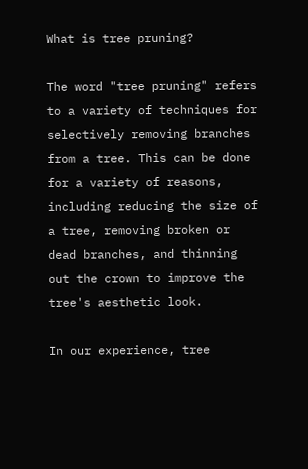What is tree pruning?

The word "tree pruning" refers to a variety of techniques for selectively removing branches from a tree. This can be done for a variety of reasons, including reducing the size of a tree, removing broken or dead branches, and thinning out the crown to improve the tree's aesthetic look.

In our experience, tree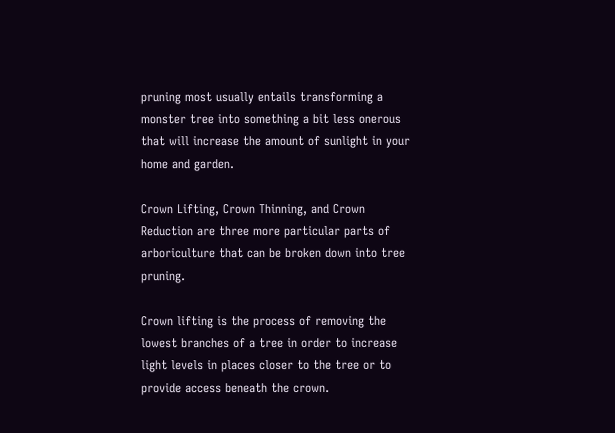pruning most usually entails transforming a monster tree into something a bit less onerous that will increase the amount of sunlight in your home and garden.

Crown Lifting, Crown Thinning, and Crown Reduction are three more particular parts of arboriculture that can be broken down into tree pruning.

Crown lifting is the process of removing the lowest branches of a tree in order to increase light levels in places closer to the tree or to provide access beneath the crown.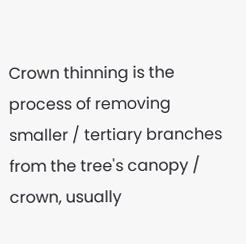Crown thinning is the process of removing smaller / tertiary branches from the tree's canopy / crown, usually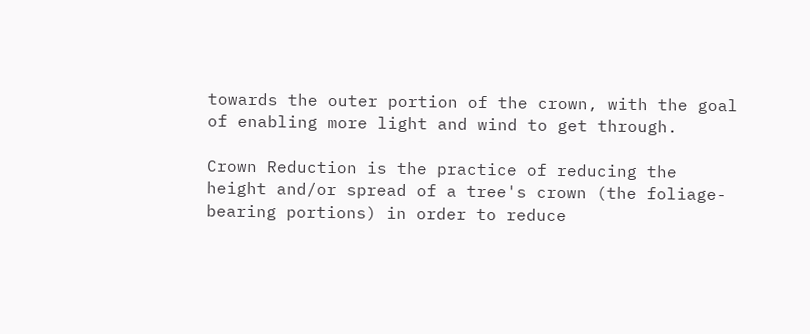towards the outer portion of the crown, with the goal of enabling more light and wind to get through.

Crown Reduction is the practice of reducing the height and/or spread of a tree's crown (the foliage-bearing portions) in order to reduce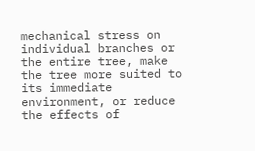mechanical stress on individual branches or the entire tree, make the tree more suited to its immediate environment, or reduce the effects of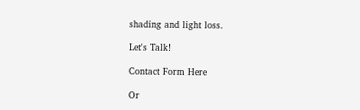shading and light loss.

Let's Talk!

Contact Form Here

Or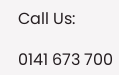Call Us:

0141 673 700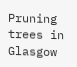Pruning trees in Glasgow